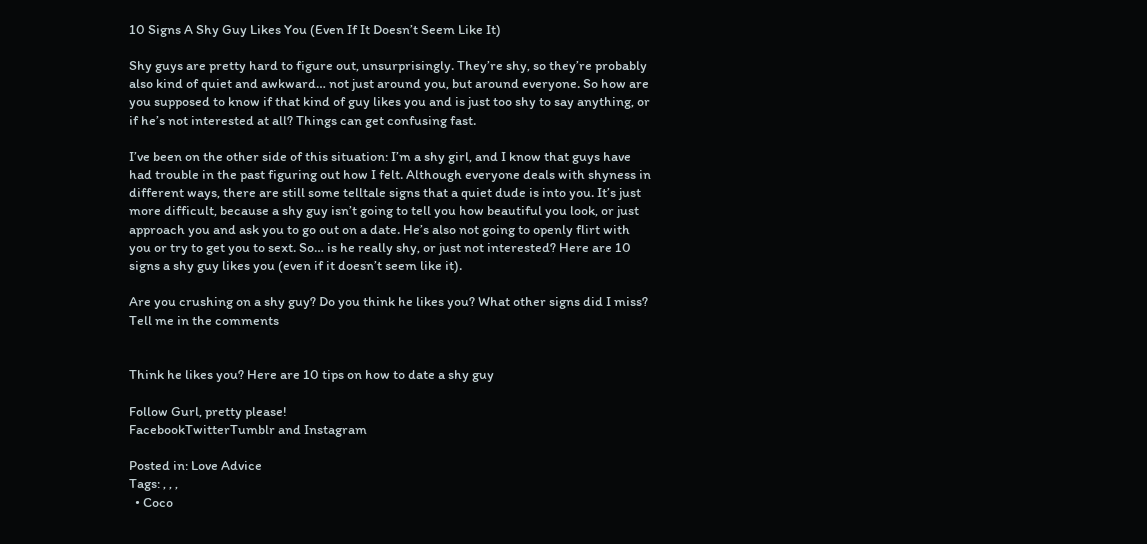10 Signs A Shy Guy Likes You (Even If It Doesn’t Seem Like It)

Shy guys are pretty hard to figure out, unsurprisingly. They’re shy, so they’re probably also kind of quiet and awkward… not just around you, but around everyone. So how are you supposed to know if that kind of guy likes you and is just too shy to say anything, or if he’s not interested at all? Things can get confusing fast.

I’ve been on the other side of this situation: I’m a shy girl, and I know that guys have had trouble in the past figuring out how I felt. Although everyone deals with shyness in different ways, there are still some telltale signs that a quiet dude is into you. It’s just more difficult, because a shy guy isn’t going to tell you how beautiful you look, or just approach you and ask you to go out on a date. He’s also not going to openly flirt with you or try to get you to sext. So… is he really shy, or just not interested? Here are 10 signs a shy guy likes you (even if it doesn’t seem like it).

Are you crushing on a shy guy? Do you think he likes you? What other signs did I miss? Tell me in the comments


Think he likes you? Here are 10 tips on how to date a shy guy

Follow Gurl, pretty please!
FacebookTwitterTumblr and Instagram

Posted in: Love Advice
Tags: , , ,
  • Coco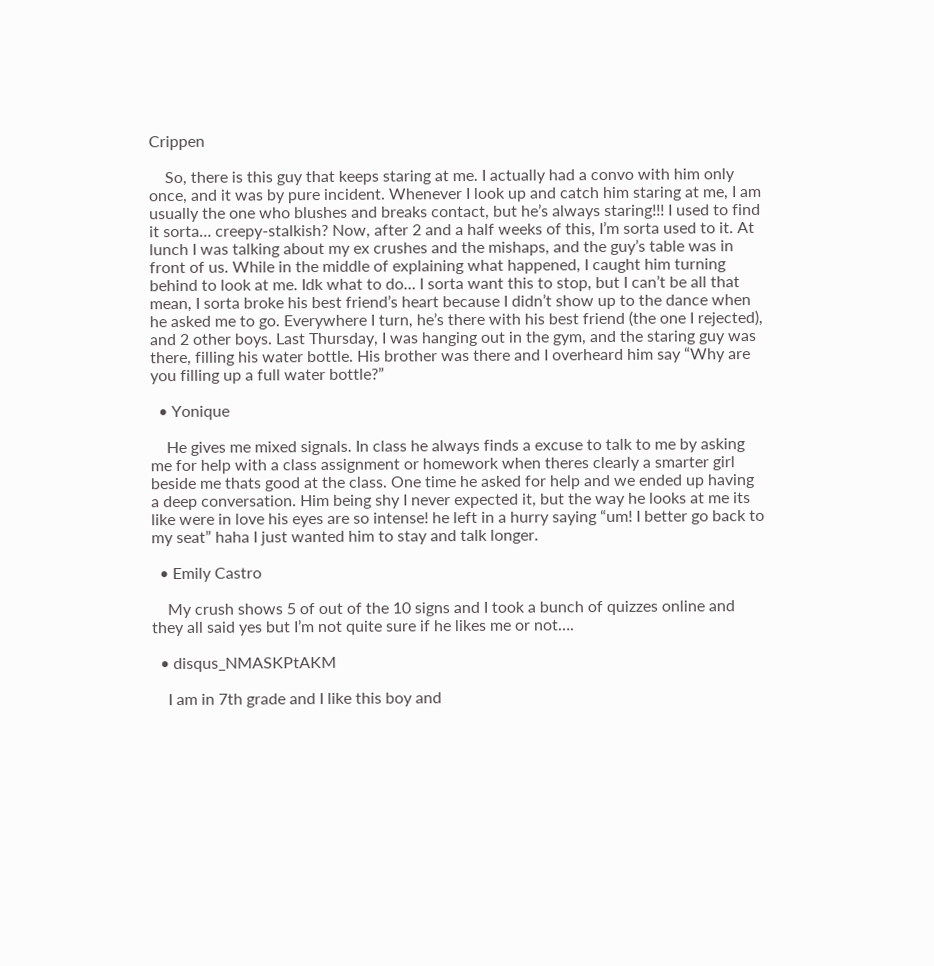Crippen

    So, there is this guy that keeps staring at me. I actually had a convo with him only once, and it was by pure incident. Whenever I look up and catch him staring at me, I am usually the one who blushes and breaks contact, but he’s always staring!!! I used to find it sorta… creepy-stalkish? Now, after 2 and a half weeks of this, I’m sorta used to it. At lunch I was talking about my ex crushes and the mishaps, and the guy’s table was in front of us. While in the middle of explaining what happened, I caught him turning behind to look at me. Idk what to do… I sorta want this to stop, but I can’t be all that mean, I sorta broke his best friend’s heart because I didn’t show up to the dance when he asked me to go. Everywhere I turn, he’s there with his best friend (the one I rejected), and 2 other boys. Last Thursday, I was hanging out in the gym, and the staring guy was there, filling his water bottle. His brother was there and I overheard him say “Why are you filling up a full water bottle?”

  • Yonique

    He gives me mixed signals. In class he always finds a excuse to talk to me by asking me for help with a class assignment or homework when theres clearly a smarter girl beside me thats good at the class. One time he asked for help and we ended up having a deep conversation. Him being shy I never expected it, but the way he looks at me its like were in love his eyes are so intense! he left in a hurry saying “um! I better go back to my seat” haha I just wanted him to stay and talk longer.

  • Emily Castro

    My crush shows 5 of out of the 10 signs and I took a bunch of quizzes online and they all said yes but I’m not quite sure if he likes me or not….

  • disqus_NMASKPtAKM

    I am in 7th grade and I like this boy and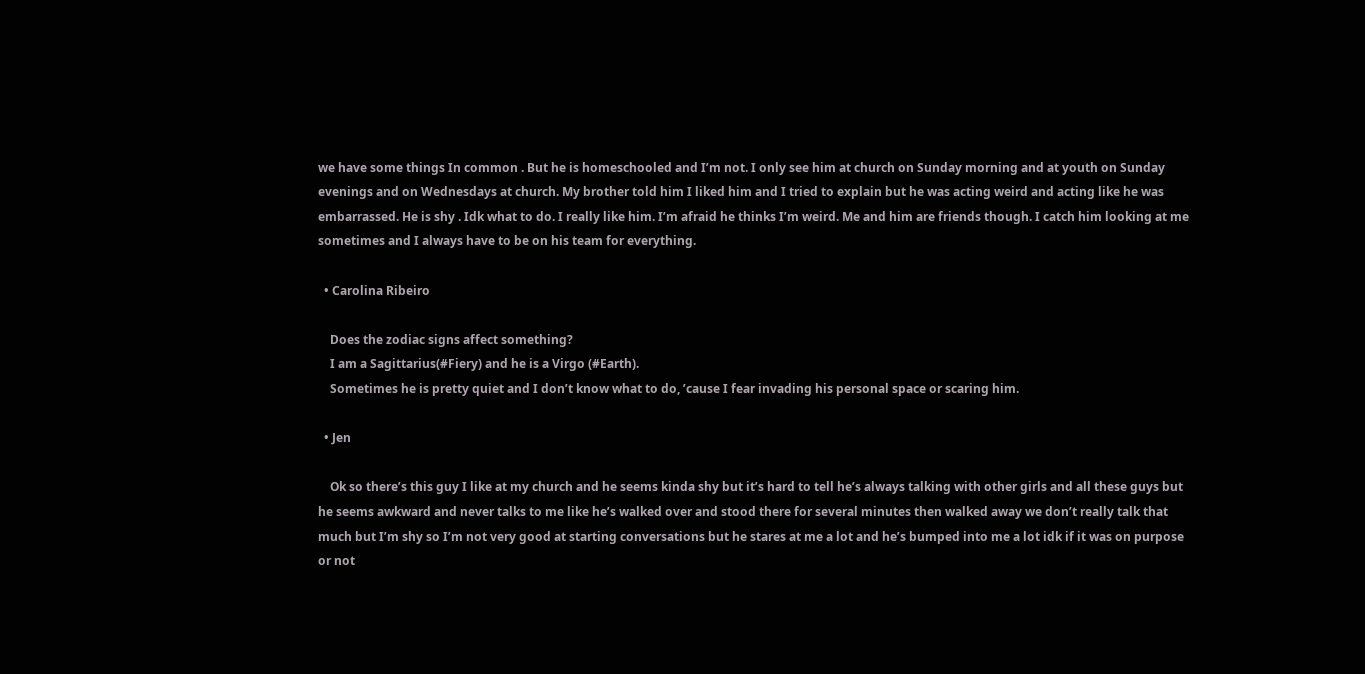we have some things In common . But he is homeschooled and I’m not. I only see him at church on Sunday morning and at youth on Sunday evenings and on Wednesdays at church. My brother told him I liked him and I tried to explain but he was acting weird and acting like he was embarrassed. He is shy . Idk what to do. I really like him. I’m afraid he thinks I’m weird. Me and him are friends though. I catch him looking at me sometimes and I always have to be on his team for everything.

  • Carolina Ribeiro

    Does the zodiac signs affect something?
    I am a Sagittarius(#Fiery) and he is a Virgo (#Earth).
    Sometimes he is pretty quiet and I don’t know what to do, ’cause I fear invading his personal space or scaring him.

  • Jen

    Ok so there’s this guy I like at my church and he seems kinda shy but it’s hard to tell he’s always talking with other girls and all these guys but he seems awkward and never talks to me like he’s walked over and stood there for several minutes then walked away we don’t really talk that much but I’m shy so I’m not very good at starting conversations but he stares at me a lot and he’s bumped into me a lot idk if it was on purpose or not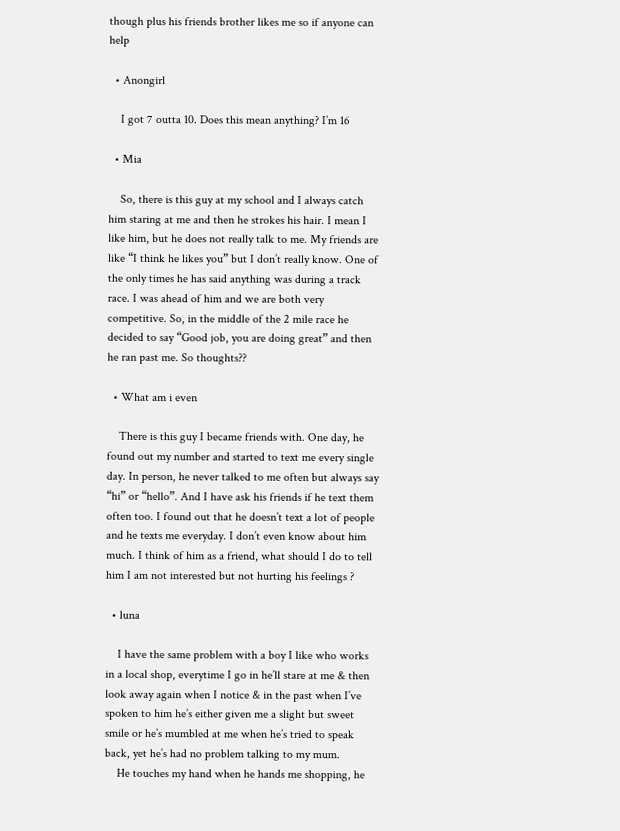though plus his friends brother likes me so if anyone can help

  • Anongirl

    I got 7 outta 10. Does this mean anything? I’m 16

  • Mia

    So, there is this guy at my school and I always catch him staring at me and then he strokes his hair. I mean I like him, but he does not really talk to me. My friends are like “I think he likes you” but I don’t really know. One of the only times he has said anything was during a track race. I was ahead of him and we are both very competitive. So, in the middle of the 2 mile race he decided to say “Good job, you are doing great” and then he ran past me. So thoughts??

  • What am i even

    There is this guy I became friends with. One day, he found out my number and started to text me every single day. In person, he never talked to me often but always say “hi” or “hello”. And I have ask his friends if he text them often too. I found out that he doesn’t text a lot of people and he texts me everyday. I don’t even know about him much. I think of him as a friend, what should I do to tell him I am not interested but not hurting his feelings ?

  • luna

    I have the same problem with a boy I like who works in a local shop, everytime I go in he’ll stare at me & then look away again when I notice & in the past when I’ve spoken to him he’s either given me a slight but sweet smile or he’s mumbled at me when he’s tried to speak back, yet he’s had no problem talking to my mum.
    He touches my hand when he hands me shopping, he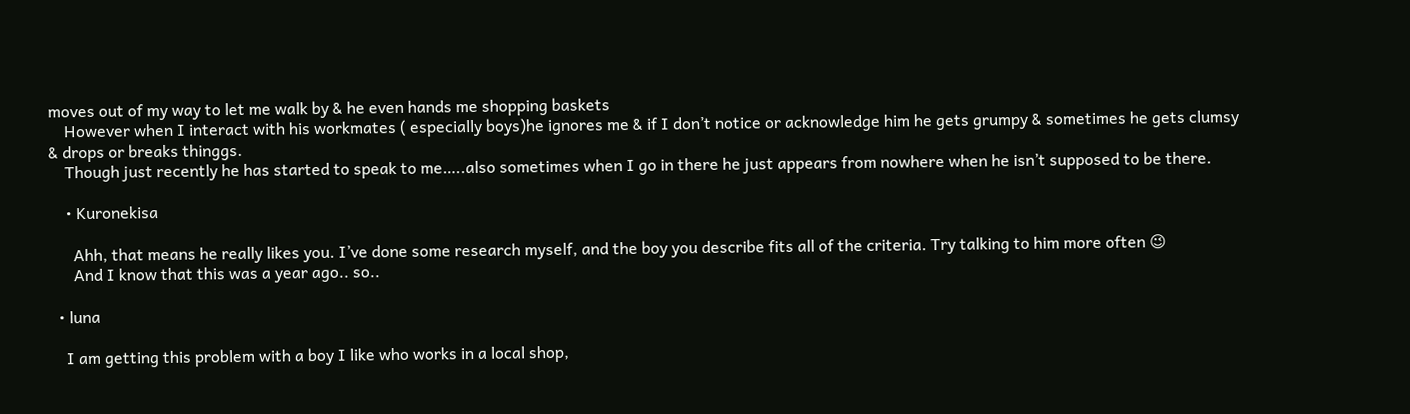moves out of my way to let me walk by & he even hands me shopping baskets
    However when I interact with his workmates ( especially boys)he ignores me & if I don’t notice or acknowledge him he gets grumpy & sometimes he gets clumsy & drops or breaks thinggs.
    Though just recently he has started to speak to me…..also sometimes when I go in there he just appears from nowhere when he isn’t supposed to be there.

    • Kuronekisa

      Ahh, that means he really likes you. I’ve done some research myself, and the boy you describe fits all of the criteria. Try talking to him more often 😉
      And I know that this was a year ago.. so..

  • luna

    I am getting this problem with a boy I like who works in a local shop,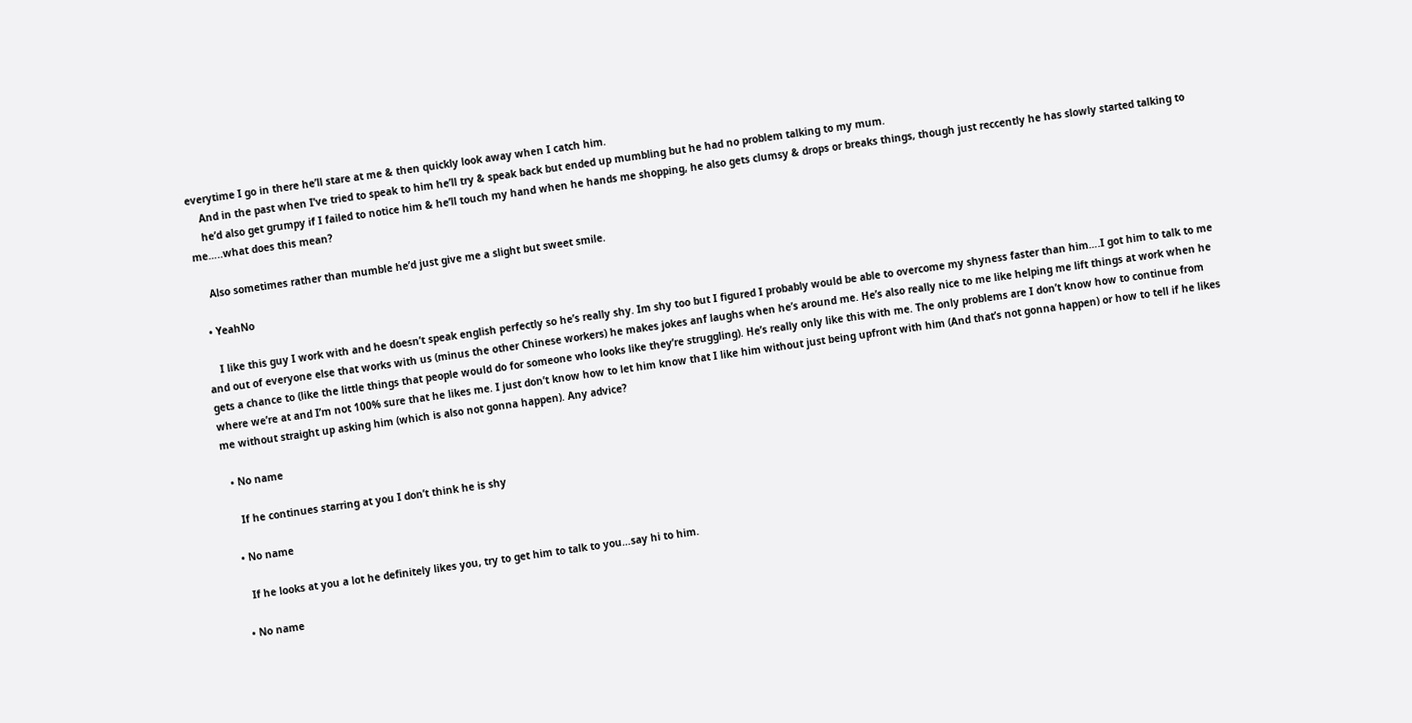everytime I go in there he’ll stare at me & then quickly look away when I catch him.
    And in the past when I’ve tried to speak to him he’ll try & speak back but ended up mumbling but he had no problem talking to my mum.
    he’d also get grumpy if I failed to notice him & he’ll touch my hand when he hands me shopping, he also gets clumsy & drops or breaks things, though just reccently he has slowly started talking to me…..what does this mean?

    Also sometimes rather than mumble he’d just give me a slight but sweet smile.

  • YeahNo

    I like this guy I work with and he doesn’t speak english perfectly so he’s really shy. Im shy too but I figured I probably would be able to overcome my shyness faster than him….I got him to talk to me and out of everyone else that works with us (minus the other Chinese workers) he makes jokes anf laughs when he’s around me. He’s also really nice to me like helping me lift things at work when he gets a chance to (like the little things that people would do for someone who looks like they’re struggling). He’s really only like this with me. The only problems are I don’t know how to continue from where we’re at and I’m not 100% sure that he likes me. I just don’t know how to let him know that I like him without just being upfront with him (And that’s not gonna happen) or how to tell if he likes me without straight up asking him (which is also not gonna happen). Any advice?

  • No name

    If he continues starring at you I don’t think he is shy

  • No name

    If he looks at you a lot he definitely likes you, try to get him to talk to you…say hi to him.

  • No name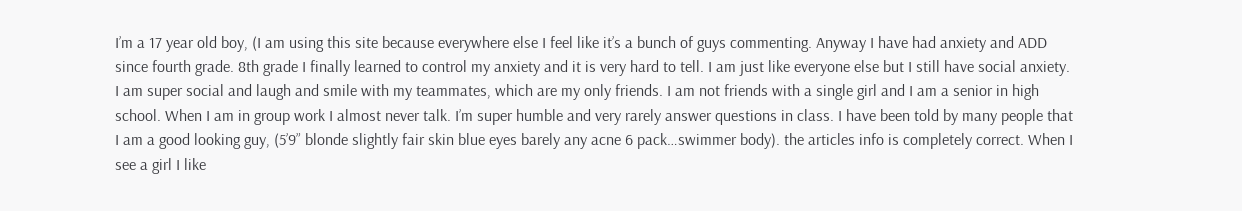I’m a 17 year old boy, (I am using this site because everywhere else I feel like it’s a bunch of guys commenting. Anyway I have had anxiety and ADD since fourth grade. 8th grade I finally learned to control my anxiety and it is very hard to tell. I am just like everyone else but I still have social anxiety. I am super social and laugh and smile with my teammates, which are my only friends. I am not friends with a single girl and I am a senior in high school. When I am in group work I almost never talk. I’m super humble and very rarely answer questions in class. I have been told by many people that I am a good looking guy, (5’9” blonde slightly fair skin blue eyes barely any acne 6 pack…swimmer body). the articles info is completely correct. When I see a girl I like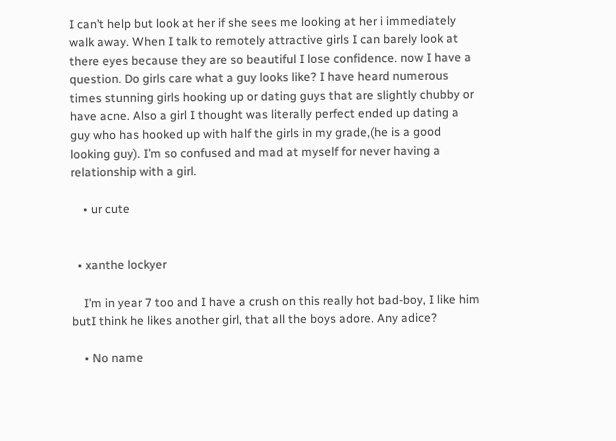I can’t help but look at her if she sees me looking at her i immediately walk away. When I talk to remotely attractive girls I can barely look at there eyes because they are so beautiful I lose confidence. now I have a question. Do girls care what a guy looks like? I have heard numerous times stunning girls hooking up or dating guys that are slightly chubby or have acne. Also a girl I thought was literally perfect ended up dating a guy who has hooked up with half the girls in my grade,(he is a good looking guy). I’m so confused and mad at myself for never having a relationship with a girl.

    • ur cute


  • xanthe lockyer

    I’m in year 7 too and I have a crush on this really hot bad-boy, I like him butI think he likes another girl, that all the boys adore. Any adice?

    • No name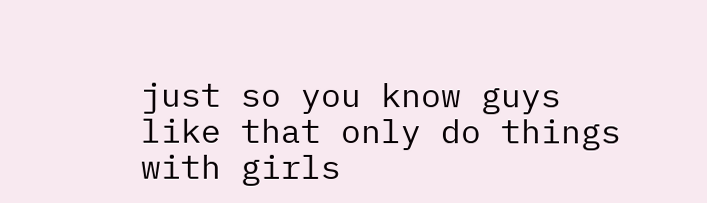just so you know guys like that only do things with girls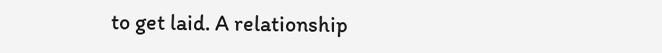to get laid. A relationship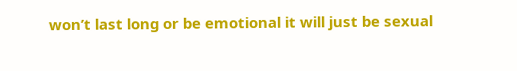won’t last long or be emotional it will just be sexual